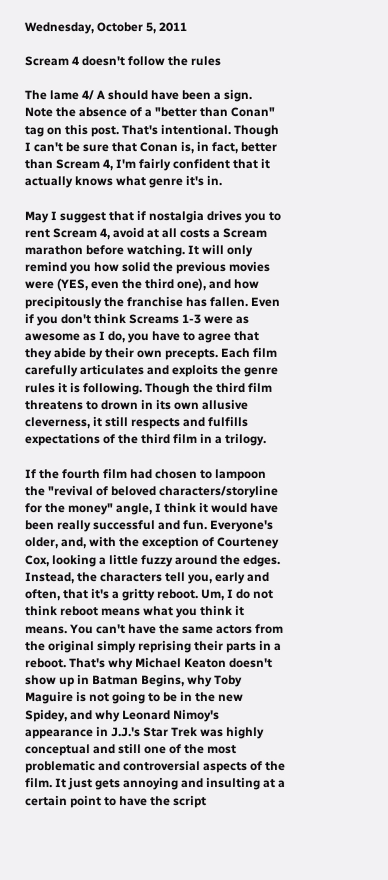Wednesday, October 5, 2011

Scream 4 doesn't follow the rules

The lame 4/ A should have been a sign.
Note the absence of a "better than Conan" tag on this post. That's intentional. Though I can't be sure that Conan is, in fact, better than Scream 4, I'm fairly confident that it actually knows what genre it's in.

May I suggest that if nostalgia drives you to rent Scream 4, avoid at all costs a Scream marathon before watching. It will only remind you how solid the previous movies were (YES, even the third one), and how precipitously the franchise has fallen. Even if you don't think Screams 1-3 were as awesome as I do, you have to agree that they abide by their own precepts. Each film carefully articulates and exploits the genre rules it is following. Though the third film threatens to drown in its own allusive cleverness, it still respects and fulfills expectations of the third film in a trilogy.

If the fourth film had chosen to lampoon the "revival of beloved characters/storyline for the money" angle, I think it would have been really successful and fun. Everyone's older, and, with the exception of Courteney Cox, looking a little fuzzy around the edges. Instead, the characters tell you, early and often, that it's a gritty reboot. Um, I do not think reboot means what you think it means. You can't have the same actors from the original simply reprising their parts in a reboot. That's why Michael Keaton doesn't show up in Batman Begins, why Toby Maguire is not going to be in the new Spidey, and why Leonard Nimoy's appearance in J.J.'s Star Trek was highly conceptual and still one of the most problematic and controversial aspects of the film. It just gets annoying and insulting at a certain point to have the script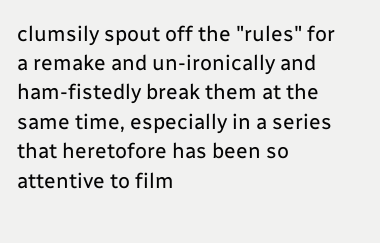clumsily spout off the "rules" for a remake and un-ironically and ham-fistedly break them at the same time, especially in a series that heretofore has been so attentive to film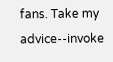fans. Take my advice--invoke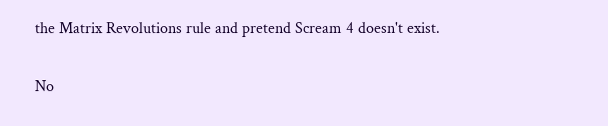the Matrix Revolutions rule and pretend Scream 4 doesn't exist.

No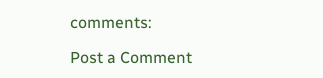comments:

Post a Comment